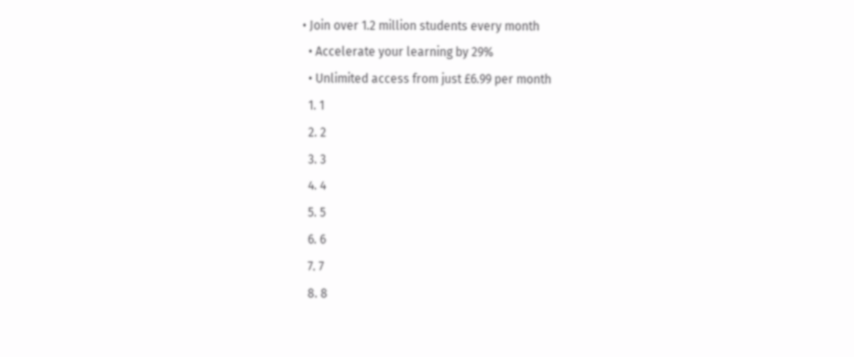• Join over 1.2 million students every month
  • Accelerate your learning by 29%
  • Unlimited access from just £6.99 per month
  1. 1
  2. 2
  3. 3
  4. 4
  5. 5
  6. 6
  7. 7
  8. 8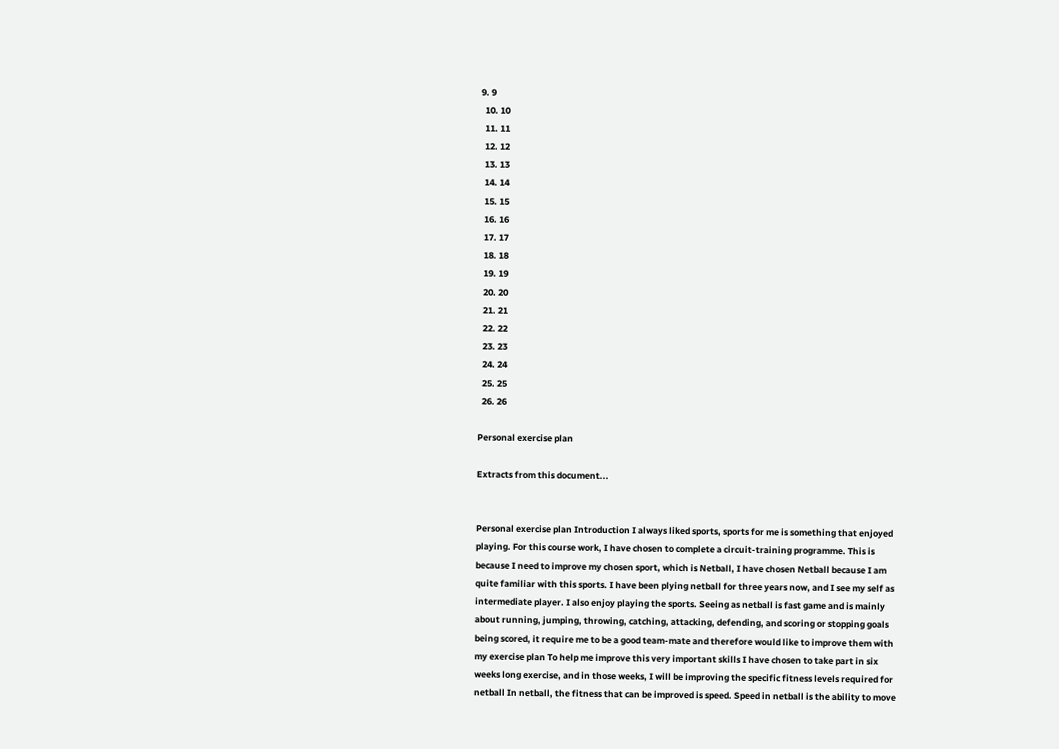9. 9
  10. 10
  11. 11
  12. 12
  13. 13
  14. 14
  15. 15
  16. 16
  17. 17
  18. 18
  19. 19
  20. 20
  21. 21
  22. 22
  23. 23
  24. 24
  25. 25
  26. 26

Personal exercise plan

Extracts from this document...


Personal exercise plan Introduction I always liked sports, sports for me is something that enjoyed playing. For this course work, I have chosen to complete a circuit-training programme. This is because I need to improve my chosen sport, which is Netball, I have chosen Netball because I am quite familiar with this sports. I have been plying netball for three years now, and I see my self as intermediate player. I also enjoy playing the sports. Seeing as netball is fast game and is mainly about running, jumping, throwing, catching, attacking, defending, and scoring or stopping goals being scored, it require me to be a good team-mate and therefore would like to improve them with my exercise plan To help me improve this very important skills I have chosen to take part in six weeks long exercise, and in those weeks, I will be improving the specific fitness levels required for netball In netball, the fitness that can be improved is speed. Speed in netball is the ability to move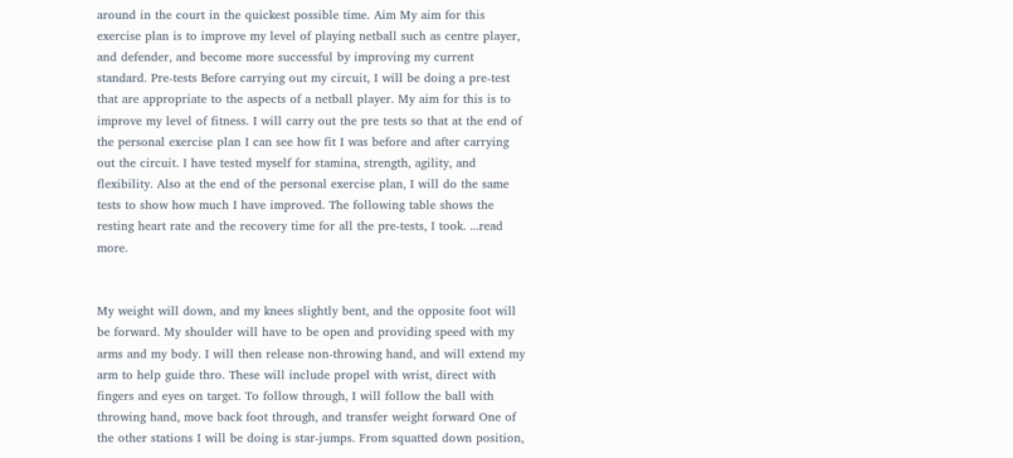around in the court in the quickest possible time. Aim My aim for this exercise plan is to improve my level of playing netball such as centre player, and defender, and become more successful by improving my current standard. Pre-tests Before carrying out my circuit, I will be doing a pre-test that are appropriate to the aspects of a netball player. My aim for this is to improve my level of fitness. I will carry out the pre tests so that at the end of the personal exercise plan I can see how fit I was before and after carrying out the circuit. I have tested myself for stamina, strength, agility, and flexibility. Also at the end of the personal exercise plan, I will do the same tests to show how much I have improved. The following table shows the resting heart rate and the recovery time for all the pre-tests, I took. ...read more.


My weight will down, and my knees slightly bent, and the opposite foot will be forward. My shoulder will have to be open and providing speed with my arms and my body. I will then release non-throwing hand, and will extend my arm to help guide thro. These will include propel with wrist, direct with fingers and eyes on target. To follow through, I will follow the ball with throwing hand, move back foot through, and transfer weight forward One of the other stations I will be doing is star-jumps. From squatted down position,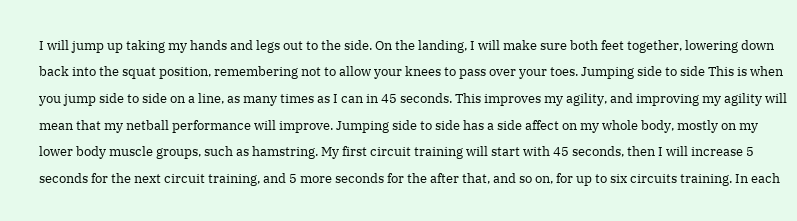I will jump up taking my hands and legs out to the side. On the landing, I will make sure both feet together, lowering down back into the squat position, remembering not to allow your knees to pass over your toes. Jumping side to side This is when you jump side to side on a line, as many times as I can in 45 seconds. This improves my agility, and improving my agility will mean that my netball performance will improve. Jumping side to side has a side affect on my whole body, mostly on my lower body muscle groups, such as hamstring. My first circuit training will start with 45 seconds, then I will increase 5 seconds for the next circuit training, and 5 more seconds for the after that, and so on, for up to six circuits training. In each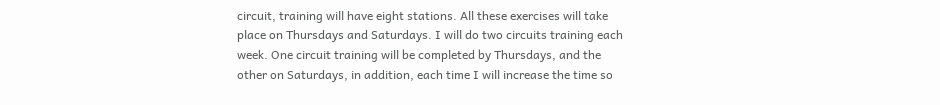circuit, training will have eight stations. All these exercises will take place on Thursdays and Saturdays. I will do two circuits training each week. One circuit training will be completed by Thursdays, and the other on Saturdays, in addition, each time I will increase the time so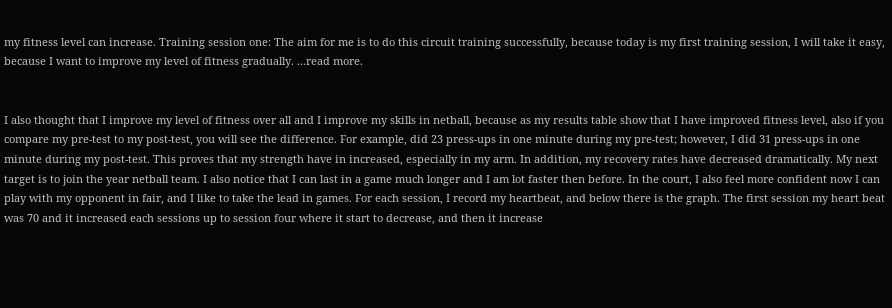my fitness level can increase. Training session one: The aim for me is to do this circuit training successfully, because today is my first training session, I will take it easy, because I want to improve my level of fitness gradually. ...read more.


I also thought that I improve my level of fitness over all and I improve my skills in netball, because as my results table show that I have improved fitness level, also if you compare my pre-test to my post-test, you will see the difference. For example, did 23 press-ups in one minute during my pre-test; however, I did 31 press-ups in one minute during my post-test. This proves that my strength have in increased, especially in my arm. In addition, my recovery rates have decreased dramatically. My next target is to join the year netball team. I also notice that I can last in a game much longer and I am lot faster then before. In the court, I also feel more confident now I can play with my opponent in fair, and I like to take the lead in games. For each session, I record my heartbeat, and below there is the graph. The first session my heart beat was 70 and it increased each sessions up to session four where it start to decrease, and then it increase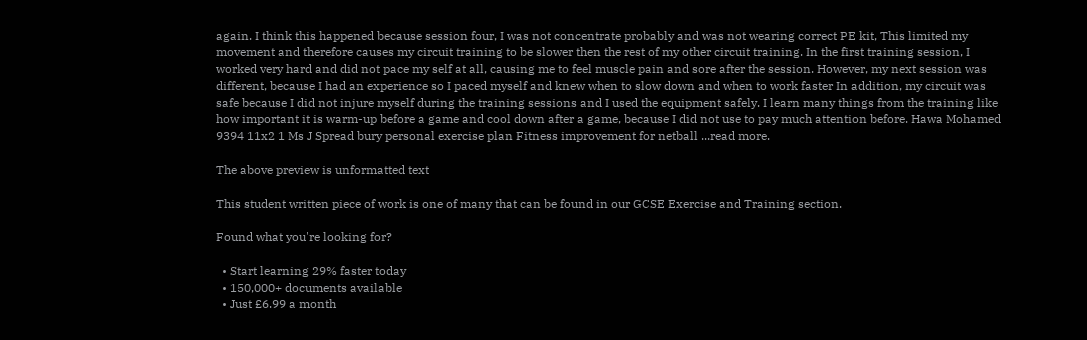again. I think this happened because session four, I was not concentrate probably and was not wearing correct PE kit, This limited my movement and therefore causes my circuit training to be slower then the rest of my other circuit training. In the first training session, I worked very hard and did not pace my self at all, causing me to feel muscle pain and sore after the session. However, my next session was different, because I had an experience so I paced myself and knew when to slow down and when to work faster In addition, my circuit was safe because I did not injure myself during the training sessions and I used the equipment safely. I learn many things from the training like how important it is warm-up before a game and cool down after a game, because I did not use to pay much attention before. Hawa Mohamed 9394 11x2 1 Ms J Spread bury personal exercise plan Fitness improvement for netball ...read more.

The above preview is unformatted text

This student written piece of work is one of many that can be found in our GCSE Exercise and Training section.

Found what you're looking for?

  • Start learning 29% faster today
  • 150,000+ documents available
  • Just £6.99 a month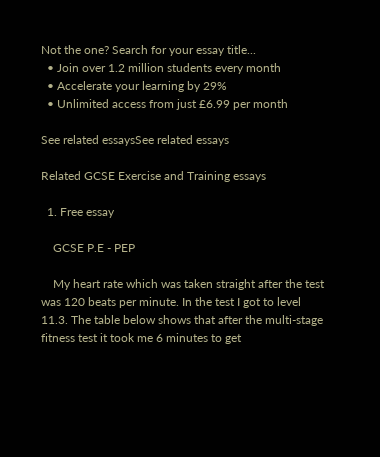Not the one? Search for your essay title...
  • Join over 1.2 million students every month
  • Accelerate your learning by 29%
  • Unlimited access from just £6.99 per month

See related essaysSee related essays

Related GCSE Exercise and Training essays

  1. Free essay

    GCSE P.E - PEP

    My heart rate which was taken straight after the test was 120 beats per minute. In the test I got to level 11.3. The table below shows that after the multi-stage fitness test it took me 6 minutes to get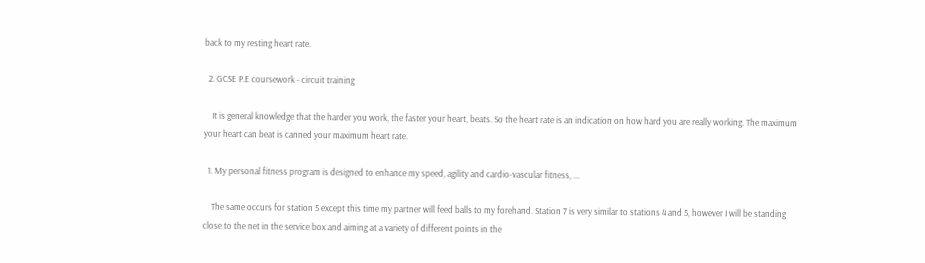back to my resting heart rate.

  2. GCSE P.E coursework - circuit training

    It is general knowledge that the harder you work, the faster your heart, beats. So the heart rate is an indication on how hard you are really working. The maximum your heart can beat is canned your maximum heart rate.

  1. My personal fitness program is designed to enhance my speed, agility and cardio-vascular fitness, ...

    The same occurs for station 5 except this time my partner will feed balls to my forehand. Station 7 is very similar to stations 4 and 5, however I will be standing close to the net in the service box and aiming at a variety of different points in the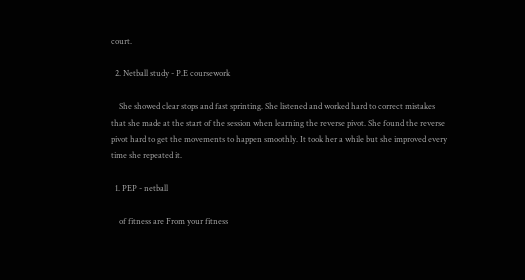court.

  2. Netball study - P.E coursework

    She showed clear stops and fast sprinting. She listened and worked hard to correct mistakes that she made at the start of the session when learning the reverse pivot. She found the reverse pivot hard to get the movements to happen smoothly. It took her a while but she improved every time she repeated it.

  1. PEP - netball

    of fitness are From your fitness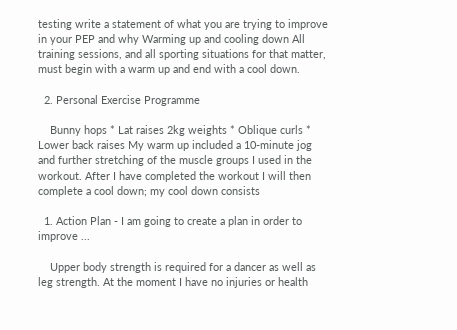testing write a statement of what you are trying to improve in your PEP and why Warming up and cooling down All training sessions, and all sporting situations for that matter, must begin with a warm up and end with a cool down.

  2. Personal Exercise Programme

    Bunny hops * Lat raises 2kg weights * Oblique curls * Lower back raises My warm up included a 10-minute jog and further stretching of the muscle groups I used in the workout. After I have completed the workout I will then complete a cool down; my cool down consists

  1. Action Plan - I am going to create a plan in order to improve ...

    Upper body strength is required for a dancer as well as leg strength. At the moment I have no injuries or health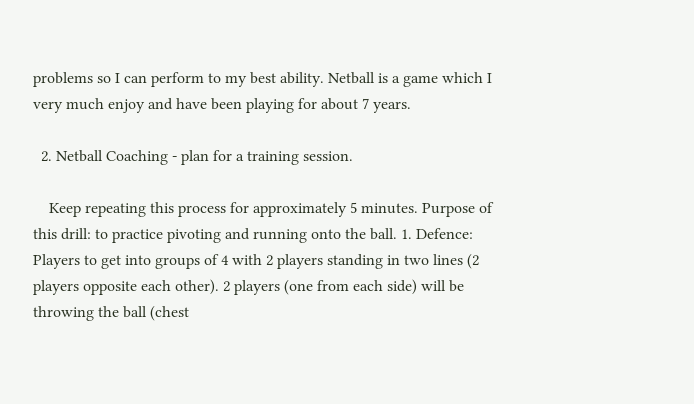problems so I can perform to my best ability. Netball is a game which I very much enjoy and have been playing for about 7 years.

  2. Netball Coaching - plan for a training session.

    Keep repeating this process for approximately 5 minutes. Purpose of this drill: to practice pivoting and running onto the ball. 1. Defence: Players to get into groups of 4 with 2 players standing in two lines (2 players opposite each other). 2 players (one from each side) will be throwing the ball (chest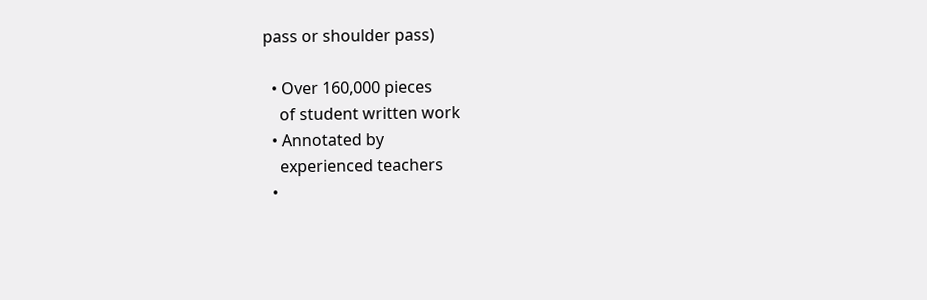pass or shoulder pass)

  • Over 160,000 pieces
    of student written work
  • Annotated by
    experienced teachers
  •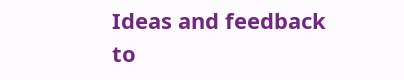Ideas and feedback to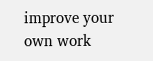improve your own work